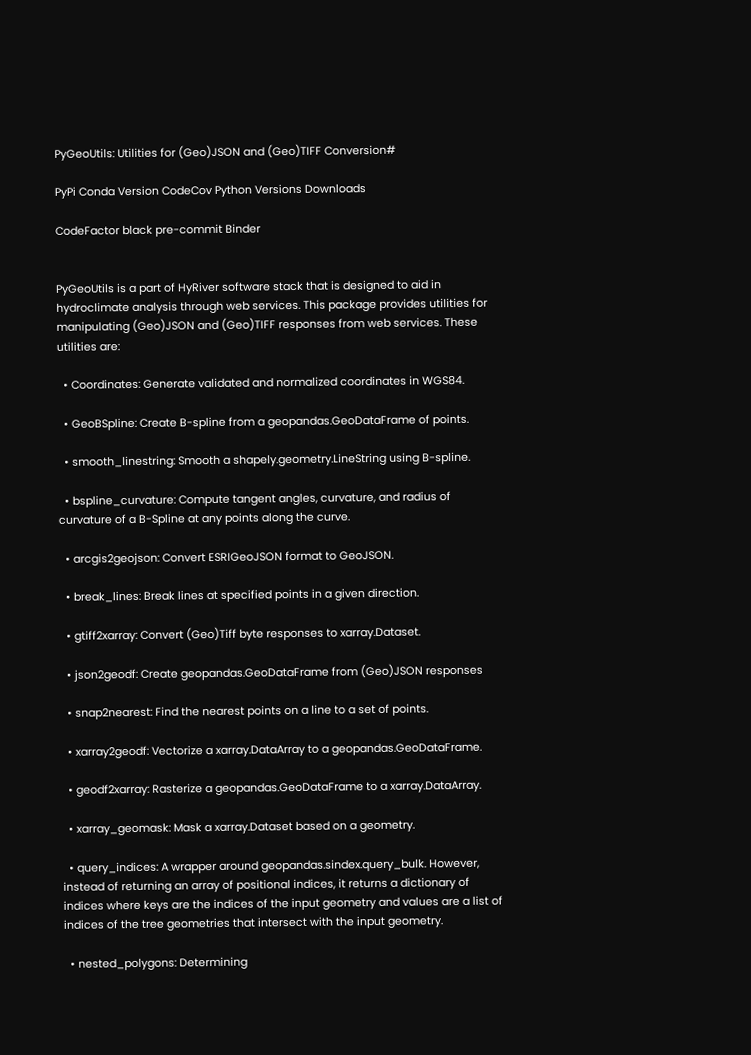PyGeoUtils: Utilities for (Geo)JSON and (Geo)TIFF Conversion#

PyPi Conda Version CodeCov Python Versions Downloads

CodeFactor black pre-commit Binder


PyGeoUtils is a part of HyRiver software stack that is designed to aid in hydroclimate analysis through web services. This package provides utilities for manipulating (Geo)JSON and (Geo)TIFF responses from web services. These utilities are:

  • Coordinates: Generate validated and normalized coordinates in WGS84.

  • GeoBSpline: Create B-spline from a geopandas.GeoDataFrame of points.

  • smooth_linestring: Smooth a shapely.geometry.LineString using B-spline.

  • bspline_curvature: Compute tangent angles, curvature, and radius of curvature of a B-Spline at any points along the curve.

  • arcgis2geojson: Convert ESRIGeoJSON format to GeoJSON.

  • break_lines: Break lines at specified points in a given direction.

  • gtiff2xarray: Convert (Geo)Tiff byte responses to xarray.Dataset.

  • json2geodf: Create geopandas.GeoDataFrame from (Geo)JSON responses

  • snap2nearest: Find the nearest points on a line to a set of points.

  • xarray2geodf: Vectorize a xarray.DataArray to a geopandas.GeoDataFrame.

  • geodf2xarray: Rasterize a geopandas.GeoDataFrame to a xarray.DataArray.

  • xarray_geomask: Mask a xarray.Dataset based on a geometry.

  • query_indices: A wrapper around geopandas.sindex.query_bulk. However, instead of returning an array of positional indices, it returns a dictionary of indices where keys are the indices of the input geometry and values are a list of indices of the tree geometries that intersect with the input geometry.

  • nested_polygons: Determining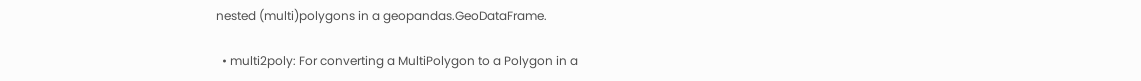nested (multi)polygons in a geopandas.GeoDataFrame.

  • multi2poly: For converting a MultiPolygon to a Polygon in a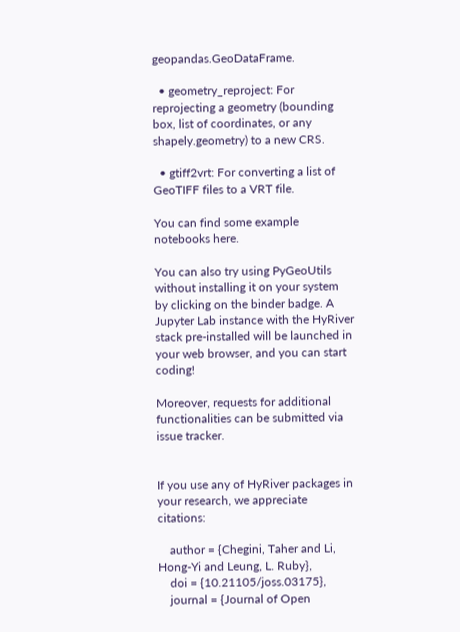geopandas.GeoDataFrame.

  • geometry_reproject: For reprojecting a geometry (bounding box, list of coordinates, or any shapely.geometry) to a new CRS.

  • gtiff2vrt: For converting a list of GeoTIFF files to a VRT file.

You can find some example notebooks here.

You can also try using PyGeoUtils without installing it on your system by clicking on the binder badge. A Jupyter Lab instance with the HyRiver stack pre-installed will be launched in your web browser, and you can start coding!

Moreover, requests for additional functionalities can be submitted via issue tracker.


If you use any of HyRiver packages in your research, we appreciate citations:

    author = {Chegini, Taher and Li, Hong-Yi and Leung, L. Ruby},
    doi = {10.21105/joss.03175},
    journal = {Journal of Open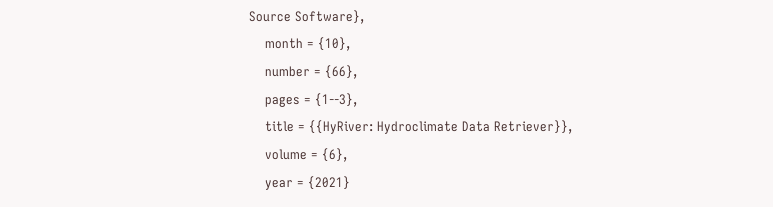Source Software},
    month = {10},
    number = {66},
    pages = {1--3},
    title = {{HyRiver: Hydroclimate Data Retriever}},
    volume = {6},
    year = {2021}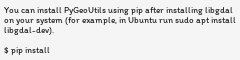You can install PyGeoUtils using pip after installing libgdal on your system (for example, in Ubuntu run sudo apt install libgdal-dev).

$ pip install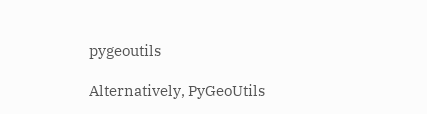pygeoutils

Alternatively, PyGeoUtils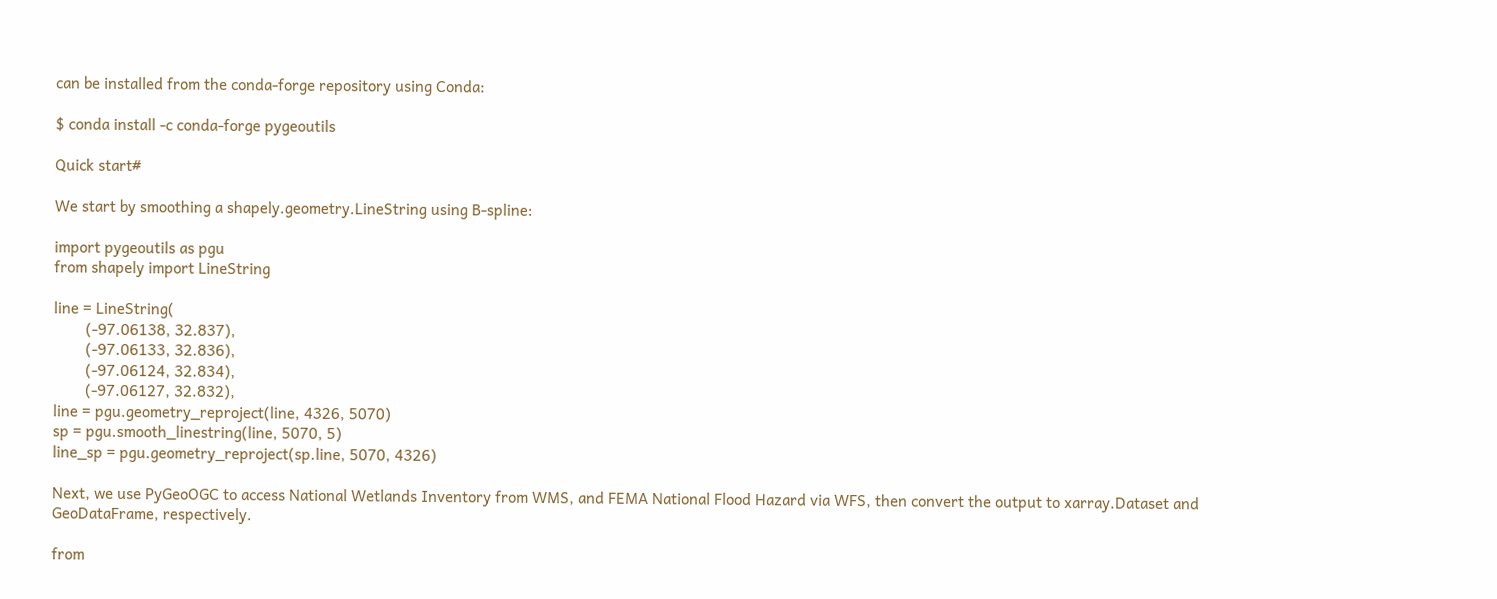can be installed from the conda-forge repository using Conda:

$ conda install -c conda-forge pygeoutils

Quick start#

We start by smoothing a shapely.geometry.LineString using B-spline:

import pygeoutils as pgu
from shapely import LineString

line = LineString(
        (-97.06138, 32.837),
        (-97.06133, 32.836),
        (-97.06124, 32.834),
        (-97.06127, 32.832),
line = pgu.geometry_reproject(line, 4326, 5070)
sp = pgu.smooth_linestring(line, 5070, 5)
line_sp = pgu.geometry_reproject(sp.line, 5070, 4326)

Next, we use PyGeoOGC to access National Wetlands Inventory from WMS, and FEMA National Flood Hazard via WFS, then convert the output to xarray.Dataset and GeoDataFrame, respectively.

from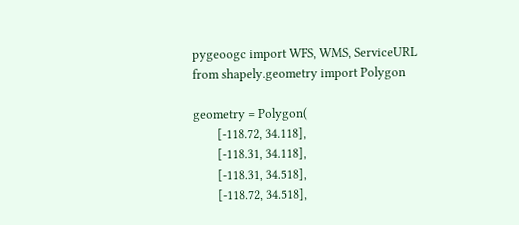pygeoogc import WFS, WMS, ServiceURL
from shapely.geometry import Polygon

geometry = Polygon(
        [-118.72, 34.118],
        [-118.31, 34.118],
        [-118.31, 34.518],
        [-118.72, 34.518],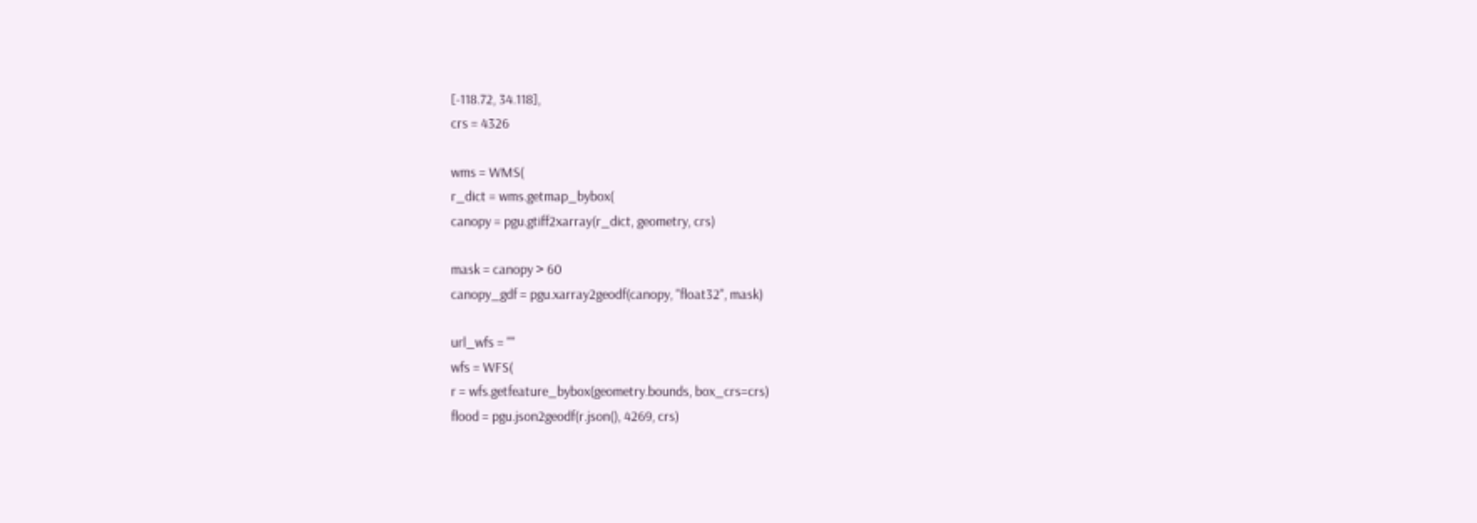[-118.72, 34.118],
crs = 4326

wms = WMS(
r_dict = wms.getmap_bybox(
canopy = pgu.gtiff2xarray(r_dict, geometry, crs)

mask = canopy > 60
canopy_gdf = pgu.xarray2geodf(canopy, "float32", mask)

url_wfs = ""
wfs = WFS(
r = wfs.getfeature_bybox(geometry.bounds, box_crs=crs)
flood = pgu.json2geodf(r.json(), 4269, crs)